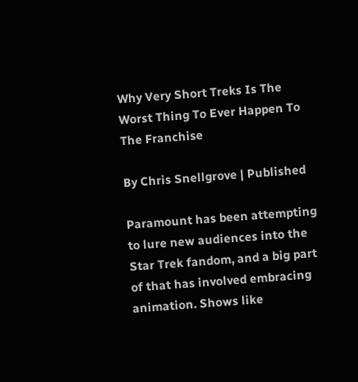Why Very Short Treks Is The Worst Thing To Ever Happen To The Franchise

By Chris Snellgrove | Published

Paramount has been attempting to lure new audiences into the Star Trek fandom, and a big part of that has involved embracing animation. Shows like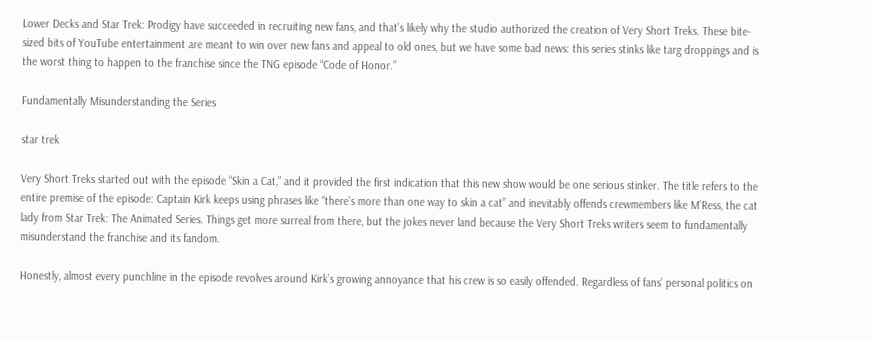Lower Decks and Star Trek: Prodigy have succeeded in recruiting new fans, and that’s likely why the studio authorized the creation of Very Short Treks. These bite-sized bits of YouTube entertainment are meant to win over new fans and appeal to old ones, but we have some bad news: this series stinks like targ droppings and is the worst thing to happen to the franchise since the TNG episode “Code of Honor.”

Fundamentally Misunderstanding the Series

star trek

Very Short Treks started out with the episode “Skin a Cat,” and it provided the first indication that this new show would be one serious stinker. The title refers to the entire premise of the episode: Captain Kirk keeps using phrases like “there’s more than one way to skin a cat” and inevitably offends crewmembers like M’Ress, the cat lady from Star Trek: The Animated Series. Things get more surreal from there, but the jokes never land because the Very Short Treks writers seem to fundamentally misunderstand the franchise and its fandom.

Honestly, almost every punchline in the episode revolves around Kirk’s growing annoyance that his crew is so easily offended. Regardless of fans’ personal politics on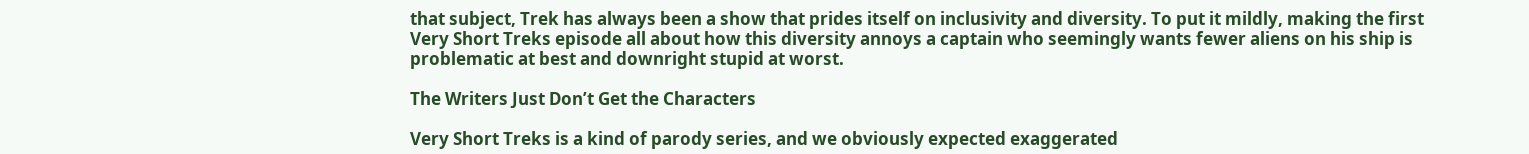that subject, Trek has always been a show that prides itself on inclusivity and diversity. To put it mildly, making the first Very Short Treks episode all about how this diversity annoys a captain who seemingly wants fewer aliens on his ship is problematic at best and downright stupid at worst.

The Writers Just Don’t Get the Characters

Very Short Treks is a kind of parody series, and we obviously expected exaggerated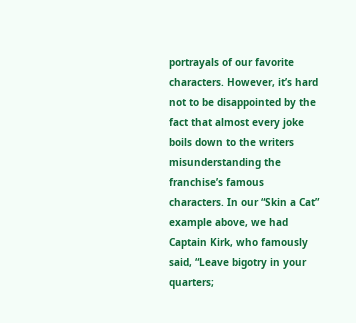portrayals of our favorite characters. However, it’s hard not to be disappointed by the fact that almost every joke boils down to the writers misunderstanding the franchise’s famous characters. In our “Skin a Cat” example above, we had Captain Kirk, who famously said, “Leave bigotry in your quarters;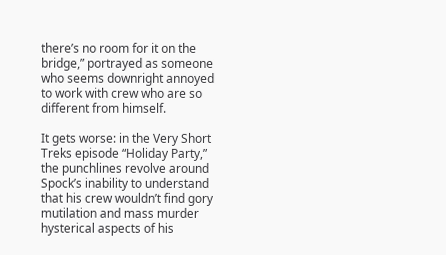there’s no room for it on the bridge,” portrayed as someone who seems downright annoyed to work with crew who are so different from himself.

It gets worse: in the Very Short Treks episode “Holiday Party,” the punchlines revolve around Spock’s inability to understand that his crew wouldn’t find gory mutilation and mass murder hysterical aspects of his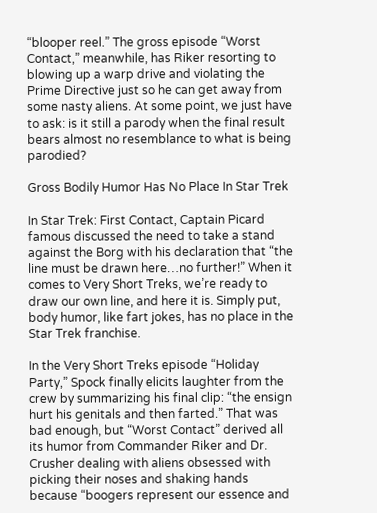“blooper reel.” The gross episode “Worst Contact,” meanwhile, has Riker resorting to blowing up a warp drive and violating the Prime Directive just so he can get away from some nasty aliens. At some point, we just have to ask: is it still a parody when the final result bears almost no resemblance to what is being parodied?

Gross Bodily Humor Has No Place In Star Trek

In Star Trek: First Contact, Captain Picard famous discussed the need to take a stand against the Borg with his declaration that “the line must be drawn here…no further!” When it comes to Very Short Treks, we’re ready to draw our own line, and here it is. Simply put, body humor, like fart jokes, has no place in the Star Trek franchise.

In the Very Short Treks episode “Holiday Party,” Spock finally elicits laughter from the crew by summarizing his final clip: “the ensign hurt his genitals and then farted.” That was bad enough, but “Worst Contact” derived all its humor from Commander Riker and Dr. Crusher dealing with aliens obsessed with picking their noses and shaking hands because “boogers represent our essence and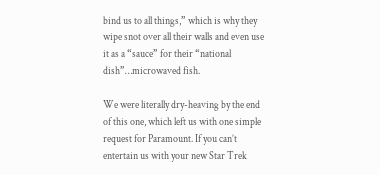bind us to all things,” which is why they wipe snot over all their walls and even use it as a “sauce” for their “national dish”…microwaved fish.

We were literally dry-heaving by the end of this one, which left us with one simple request for Paramount. If you can’t entertain us with your new Star Trek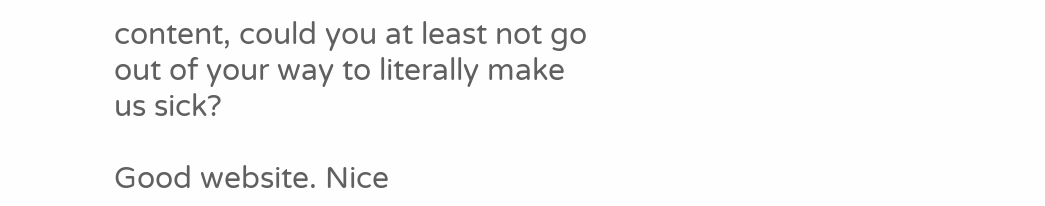content, could you at least not go out of your way to literally make us sick?

Good website. Nice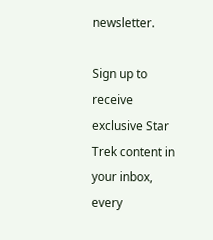newsletter.

Sign up to receive exclusive Star Trek content in your inbox, every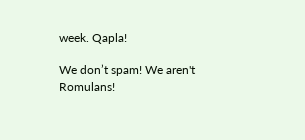week. Qapla!

We don’t spam! We aren't Romulans!